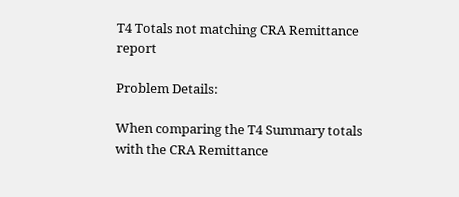T4 Totals not matching CRA Remittance report

Problem Details:

When comparing the T4 Summary totals with the CRA Remittance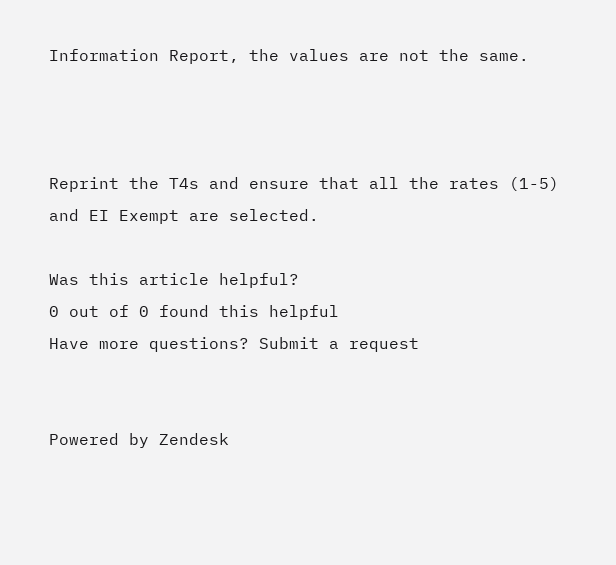Information Report, the values are not the same.



Reprint the T4s and ensure that all the rates (1-5) and EI Exempt are selected.

Was this article helpful?
0 out of 0 found this helpful
Have more questions? Submit a request


Powered by Zendesk